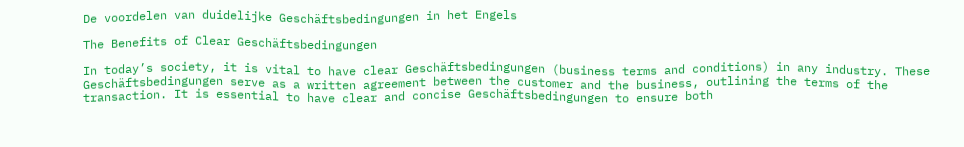De voordelen van duidelijke Geschäftsbedingungen in het Engels

The Benefits of Clear Geschäftsbedingungen

In today’s society, it is vital to have clear Geschäftsbedingungen (business terms and conditions) in any industry. These Geschäftsbedingungen serve as a written agreement between the customer and the business, outlining the terms of the transaction. It is essential to have clear and concise Geschäftsbedingungen to ensure both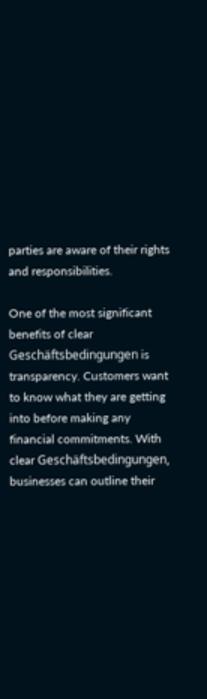parties are aware of their rights and responsibilities.

One of the most significant benefits of clear Geschäftsbedingungen is transparency. Customers want to know what they are getting into before making any financial commitments. With clear Geschäftsbedingungen, businesses can outline their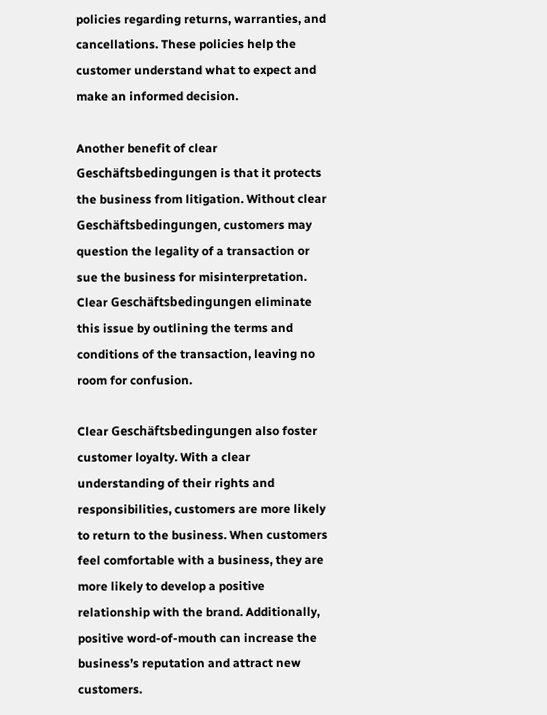policies regarding returns, warranties, and cancellations. These policies help the customer understand what to expect and make an informed decision.

Another benefit of clear Geschäftsbedingungen is that it protects the business from litigation. Without clear Geschäftsbedingungen, customers may question the legality of a transaction or sue the business for misinterpretation. Clear Geschäftsbedingungen eliminate this issue by outlining the terms and conditions of the transaction, leaving no room for confusion.

Clear Geschäftsbedingungen also foster customer loyalty. With a clear understanding of their rights and responsibilities, customers are more likely to return to the business. When customers feel comfortable with a business, they are more likely to develop a positive relationship with the brand. Additionally, positive word-of-mouth can increase the business’s reputation and attract new customers.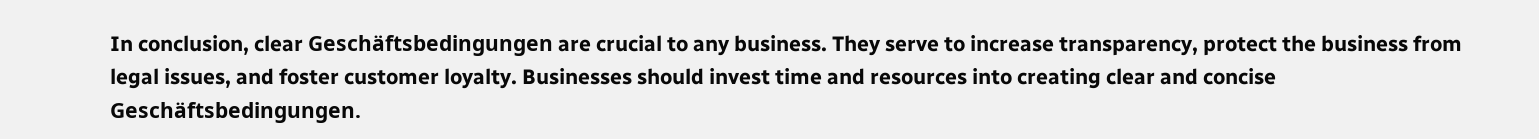In conclusion, clear Geschäftsbedingungen are crucial to any business. They serve to increase transparency, protect the business from legal issues, and foster customer loyalty. Businesses should invest time and resources into creating clear and concise Geschäftsbedingungen.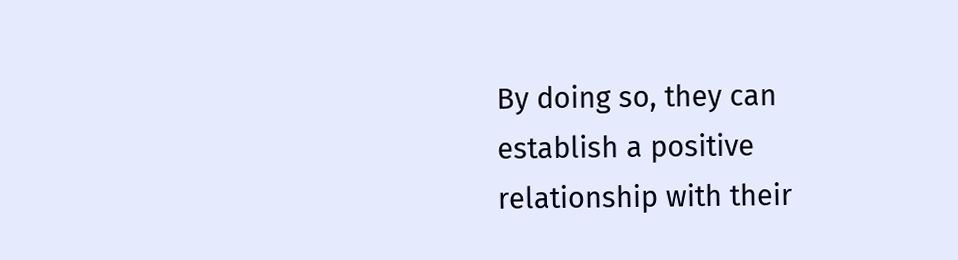By doing so, they can establish a positive relationship with their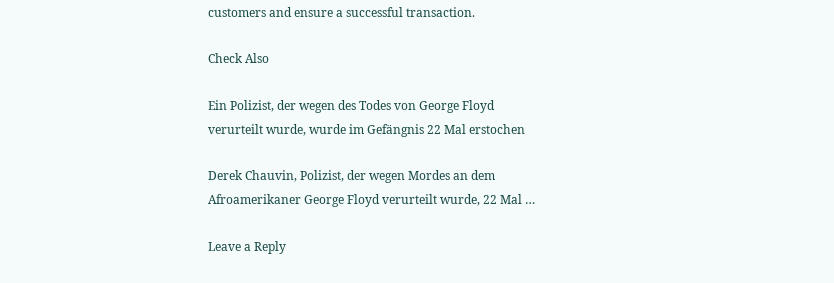customers and ensure a successful transaction.

Check Also

Ein Polizist, der wegen des Todes von George Floyd verurteilt wurde, wurde im Gefängnis 22 Mal erstochen

Derek Chauvin, Polizist, der wegen Mordes an dem Afroamerikaner George Floyd verurteilt wurde, 22 Mal …

Leave a Reply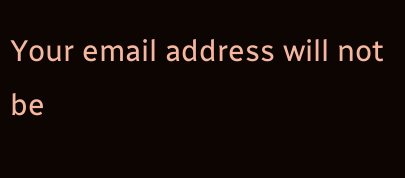Your email address will not be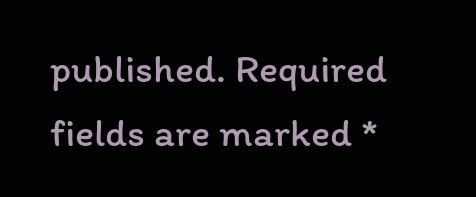published. Required fields are marked *